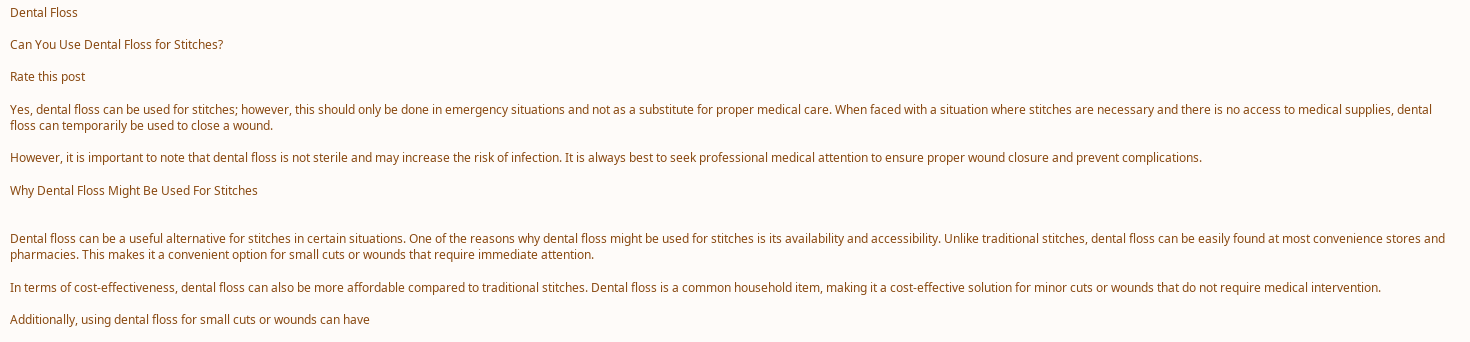Dental Floss

Can You Use Dental Floss for Stitches?

Rate this post

Yes, dental floss can be used for stitches; however, this should only be done in emergency situations and not as a substitute for proper medical care. When faced with a situation where stitches are necessary and there is no access to medical supplies, dental floss can temporarily be used to close a wound.

However, it is important to note that dental floss is not sterile and may increase the risk of infection. It is always best to seek professional medical attention to ensure proper wound closure and prevent complications.

Why Dental Floss Might Be Used For Stitches


Dental floss can be a useful alternative for stitches in certain situations. One of the reasons why dental floss might be used for stitches is its availability and accessibility. Unlike traditional stitches, dental floss can be easily found at most convenience stores and pharmacies. This makes it a convenient option for small cuts or wounds that require immediate attention.

In terms of cost-effectiveness, dental floss can also be more affordable compared to traditional stitches. Dental floss is a common household item, making it a cost-effective solution for minor cuts or wounds that do not require medical intervention.

Additionally, using dental floss for small cuts or wounds can have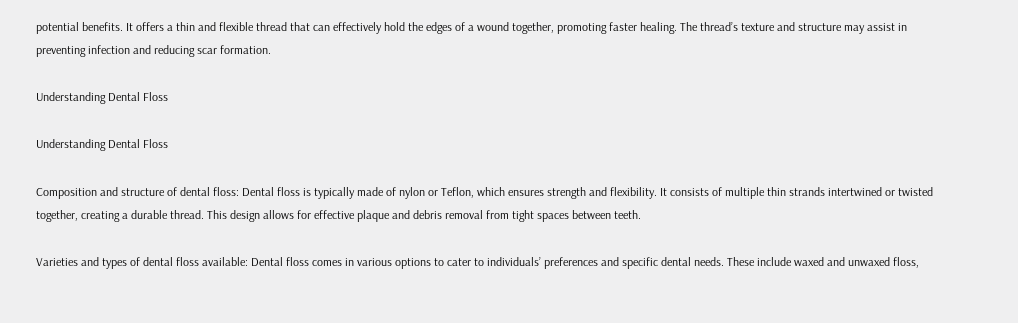potential benefits. It offers a thin and flexible thread that can effectively hold the edges of a wound together, promoting faster healing. The thread’s texture and structure may assist in preventing infection and reducing scar formation.

Understanding Dental Floss

Understanding Dental Floss

Composition and structure of dental floss: Dental floss is typically made of nylon or Teflon, which ensures strength and flexibility. It consists of multiple thin strands intertwined or twisted together, creating a durable thread. This design allows for effective plaque and debris removal from tight spaces between teeth.

Varieties and types of dental floss available: Dental floss comes in various options to cater to individuals’ preferences and specific dental needs. These include waxed and unwaxed floss,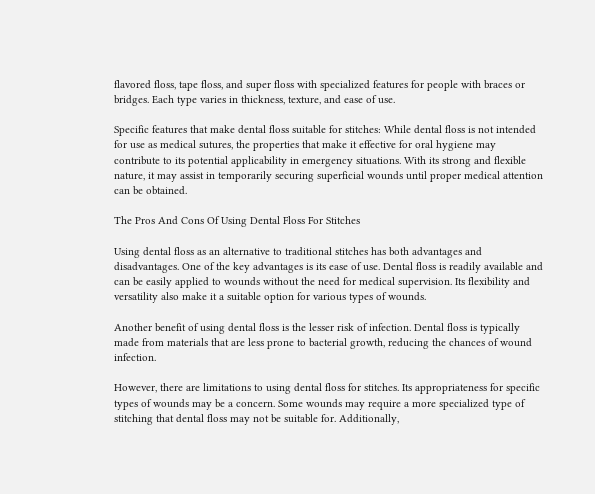flavored floss, tape floss, and super floss with specialized features for people with braces or bridges. Each type varies in thickness, texture, and ease of use.

Specific features that make dental floss suitable for stitches: While dental floss is not intended for use as medical sutures, the properties that make it effective for oral hygiene may contribute to its potential applicability in emergency situations. With its strong and flexible nature, it may assist in temporarily securing superficial wounds until proper medical attention can be obtained.

The Pros And Cons Of Using Dental Floss For Stitches

Using dental floss as an alternative to traditional stitches has both advantages and disadvantages. One of the key advantages is its ease of use. Dental floss is readily available and can be easily applied to wounds without the need for medical supervision. Its flexibility and versatility also make it a suitable option for various types of wounds.

Another benefit of using dental floss is the lesser risk of infection. Dental floss is typically made from materials that are less prone to bacterial growth, reducing the chances of wound infection.

However, there are limitations to using dental floss for stitches. Its appropriateness for specific types of wounds may be a concern. Some wounds may require a more specialized type of stitching that dental floss may not be suitable for. Additionally,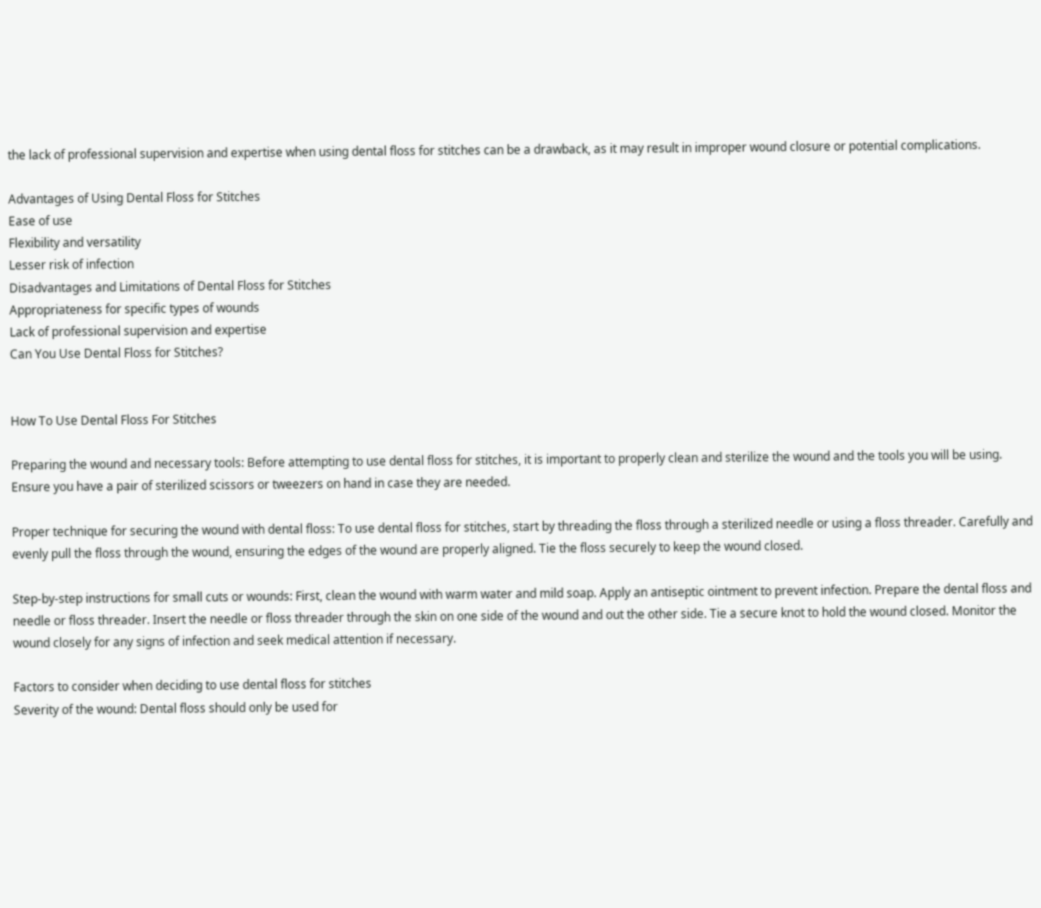the lack of professional supervision and expertise when using dental floss for stitches can be a drawback, as it may result in improper wound closure or potential complications.

Advantages of Using Dental Floss for Stitches
Ease of use
Flexibility and versatility
Lesser risk of infection
Disadvantages and Limitations of Dental Floss for Stitches
Appropriateness for specific types of wounds
Lack of professional supervision and expertise
Can You Use Dental Floss for Stitches?


How To Use Dental Floss For Stitches

Preparing the wound and necessary tools: Before attempting to use dental floss for stitches, it is important to properly clean and sterilize the wound and the tools you will be using. Ensure you have a pair of sterilized scissors or tweezers on hand in case they are needed.

Proper technique for securing the wound with dental floss: To use dental floss for stitches, start by threading the floss through a sterilized needle or using a floss threader. Carefully and evenly pull the floss through the wound, ensuring the edges of the wound are properly aligned. Tie the floss securely to keep the wound closed.

Step-by-step instructions for small cuts or wounds: First, clean the wound with warm water and mild soap. Apply an antiseptic ointment to prevent infection. Prepare the dental floss and needle or floss threader. Insert the needle or floss threader through the skin on one side of the wound and out the other side. Tie a secure knot to hold the wound closed. Monitor the wound closely for any signs of infection and seek medical attention if necessary.

Factors to consider when deciding to use dental floss for stitches
Severity of the wound: Dental floss should only be used for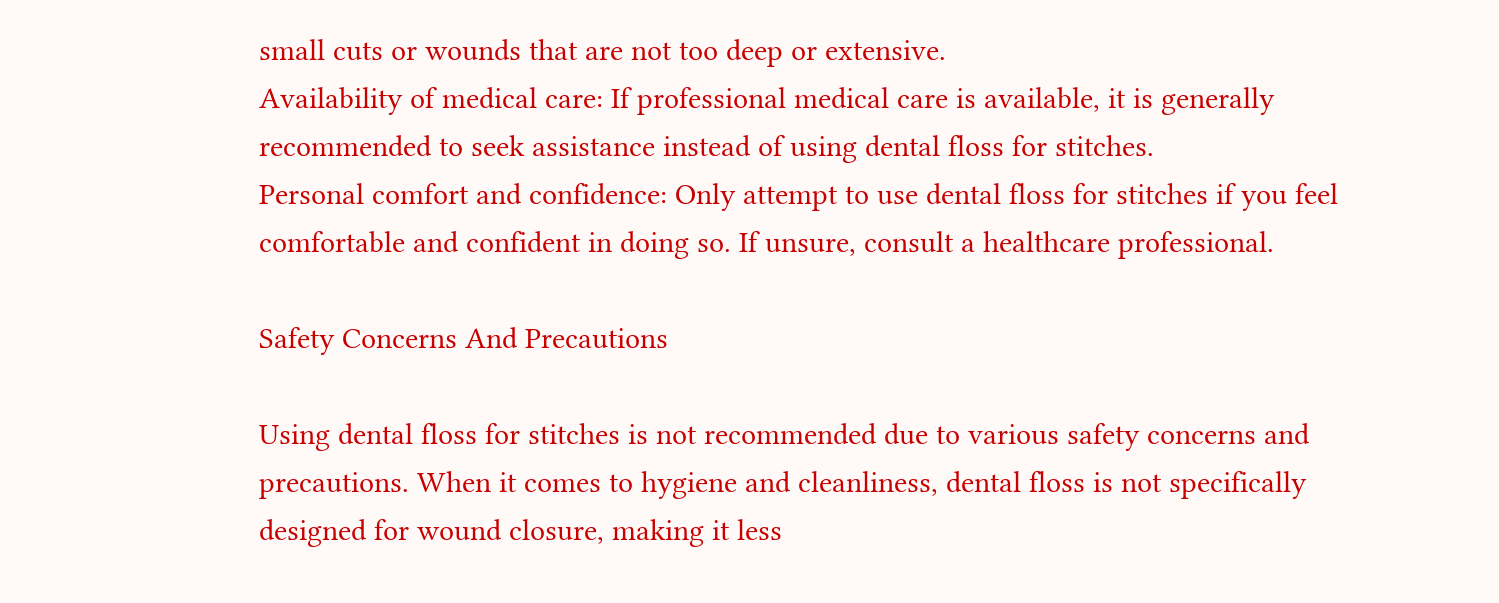small cuts or wounds that are not too deep or extensive.
Availability of medical care: If professional medical care is available, it is generally recommended to seek assistance instead of using dental floss for stitches.
Personal comfort and confidence: Only attempt to use dental floss for stitches if you feel comfortable and confident in doing so. If unsure, consult a healthcare professional.

Safety Concerns And Precautions

Using dental floss for stitches is not recommended due to various safety concerns and precautions. When it comes to hygiene and cleanliness, dental floss is not specifically designed for wound closure, making it less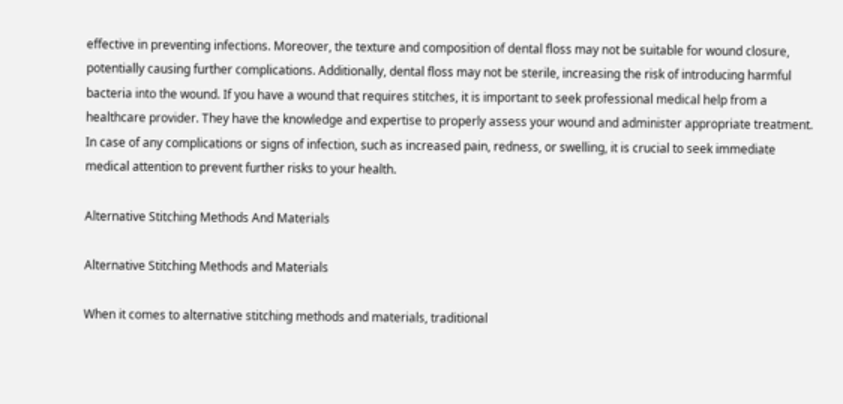effective in preventing infections. Moreover, the texture and composition of dental floss may not be suitable for wound closure, potentially causing further complications. Additionally, dental floss may not be sterile, increasing the risk of introducing harmful bacteria into the wound. If you have a wound that requires stitches, it is important to seek professional medical help from a healthcare provider. They have the knowledge and expertise to properly assess your wound and administer appropriate treatment. In case of any complications or signs of infection, such as increased pain, redness, or swelling, it is crucial to seek immediate medical attention to prevent further risks to your health.

Alternative Stitching Methods And Materials

Alternative Stitching Methods and Materials

When it comes to alternative stitching methods and materials, traditional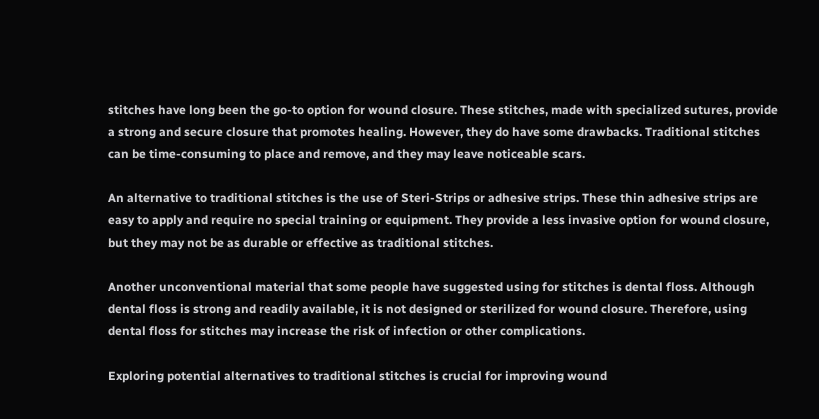stitches have long been the go-to option for wound closure. These stitches, made with specialized sutures, provide a strong and secure closure that promotes healing. However, they do have some drawbacks. Traditional stitches can be time-consuming to place and remove, and they may leave noticeable scars.

An alternative to traditional stitches is the use of Steri-Strips or adhesive strips. These thin adhesive strips are easy to apply and require no special training or equipment. They provide a less invasive option for wound closure, but they may not be as durable or effective as traditional stitches.

Another unconventional material that some people have suggested using for stitches is dental floss. Although dental floss is strong and readily available, it is not designed or sterilized for wound closure. Therefore, using dental floss for stitches may increase the risk of infection or other complications.

Exploring potential alternatives to traditional stitches is crucial for improving wound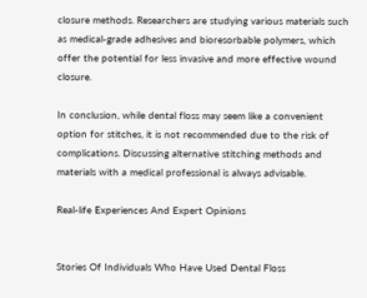closure methods. Researchers are studying various materials such as medical-grade adhesives and bioresorbable polymers, which offer the potential for less invasive and more effective wound closure.

In conclusion, while dental floss may seem like a convenient option for stitches, it is not recommended due to the risk of complications. Discussing alternative stitching methods and materials with a medical professional is always advisable.

Real-life Experiences And Expert Opinions


Stories Of Individuals Who Have Used Dental Floss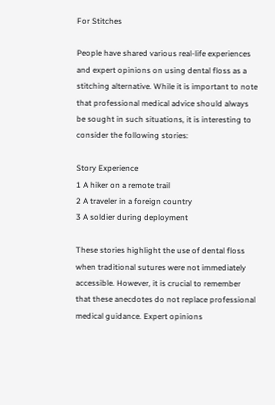For Stitches

People have shared various real-life experiences and expert opinions on using dental floss as a stitching alternative. While it is important to note that professional medical advice should always be sought in such situations, it is interesting to consider the following stories:

Story Experience
1 A hiker on a remote trail
2 A traveler in a foreign country
3 A soldier during deployment

These stories highlight the use of dental floss when traditional sutures were not immediately accessible. However, it is crucial to remember that these anecdotes do not replace professional medical guidance. Expert opinions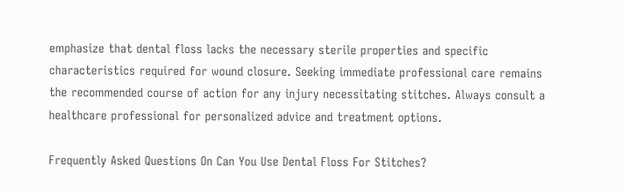emphasize that dental floss lacks the necessary sterile properties and specific characteristics required for wound closure. Seeking immediate professional care remains the recommended course of action for any injury necessitating stitches. Always consult a healthcare professional for personalized advice and treatment options.

Frequently Asked Questions On Can You Use Dental Floss For Stitches?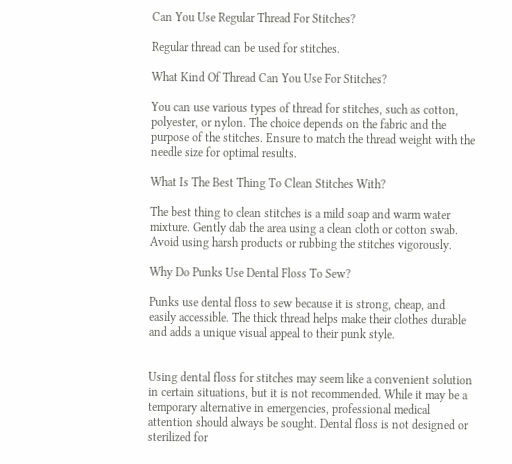Can You Use Regular Thread For Stitches?

Regular thread can be used for stitches.

What Kind Of Thread Can You Use For Stitches?

You can use various types of thread for stitches, such as cotton, polyester, or nylon. The choice depends on the fabric and the purpose of the stitches. Ensure to match the thread weight with the needle size for optimal results.

What Is The Best Thing To Clean Stitches With?

The best thing to clean stitches is a mild soap and warm water mixture. Gently dab the area using a clean cloth or cotton swab. Avoid using harsh products or rubbing the stitches vigorously.

Why Do Punks Use Dental Floss To Sew?

Punks use dental floss to sew because it is strong, cheap, and easily accessible. The thick thread helps make their clothes durable and adds a unique visual appeal to their punk style.


Using dental floss for stitches may seem like a convenient solution in certain situations, but it is not recommended. While it may be a temporary alternative in emergencies, professional medical attention should always be sought. Dental floss is not designed or sterilized for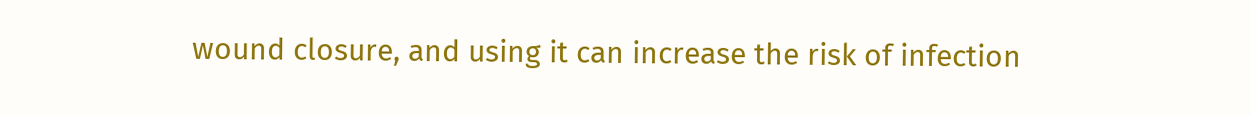wound closure, and using it can increase the risk of infection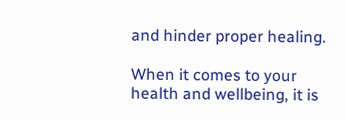and hinder proper healing.

When it comes to your health and wellbeing, it is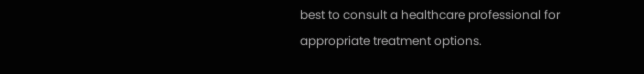best to consult a healthcare professional for appropriate treatment options.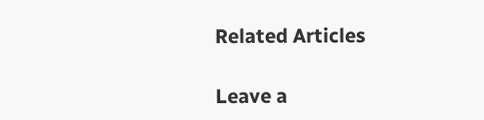Related Articles

Leave a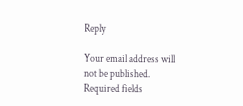Reply

Your email address will not be published. Required fields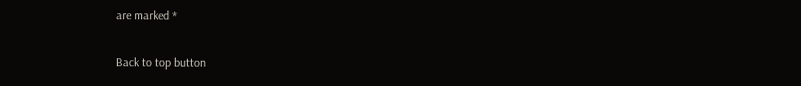are marked *

Back to top button